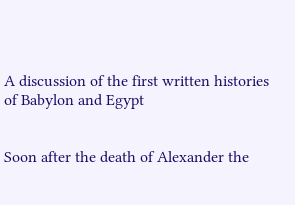A discussion of the first written histories of Babylon and Egypt


Soon after the death of Alexander the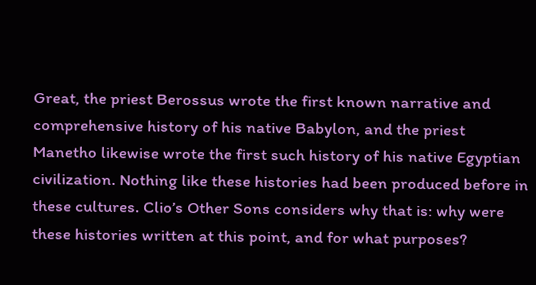Great, the priest Berossus wrote the first known narrative and comprehensive history of his native Babylon, and the priest Manetho likewise wrote the first such history of his native Egyptian civilization. Nothing like these histories had been produced before in these cultures. Clio’s Other Sons considers why that is: why were these histories written at this point, and for what purposes?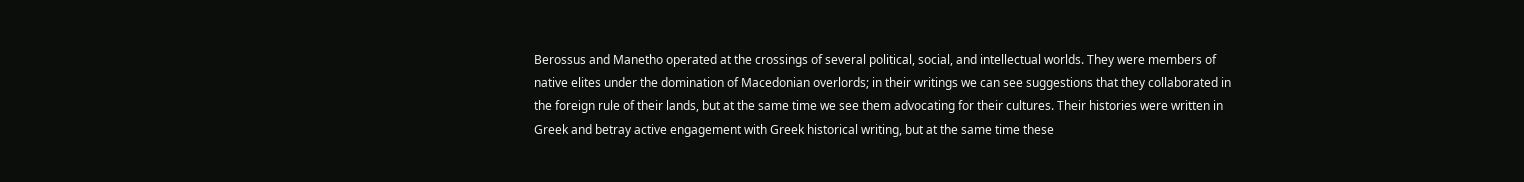Berossus and Manetho operated at the crossings of several political, social, and intellectual worlds. They were members of native elites under the domination of Macedonian overlords; in their writings we can see suggestions that they collaborated in the foreign rule of their lands, but at the same time we see them advocating for their cultures. Their histories were written in Greek and betray active engagement with Greek historical writing, but at the same time these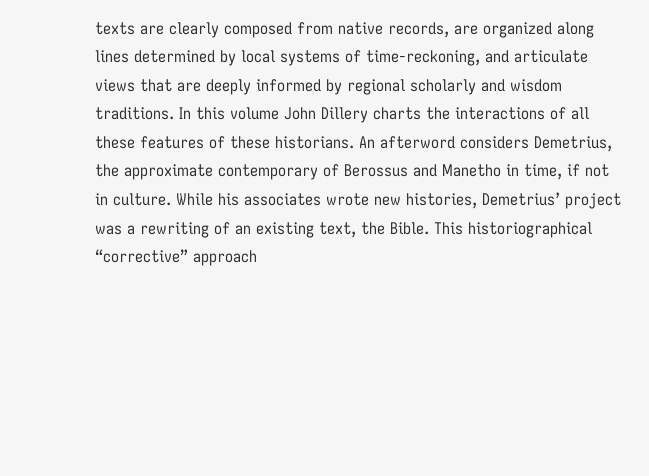texts are clearly composed from native records, are organized along lines determined by local systems of time-reckoning, and articulate views that are deeply informed by regional scholarly and wisdom traditions. In this volume John Dillery charts the interactions of all these features of these historians. An afterword considers Demetrius, the approximate contemporary of Berossus and Manetho in time, if not in culture. While his associates wrote new histories, Demetrius’ project was a rewriting of an existing text, the Bible. This historiographical “corrective” approach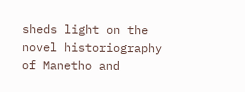sheds light on the novel historiography of Manetho and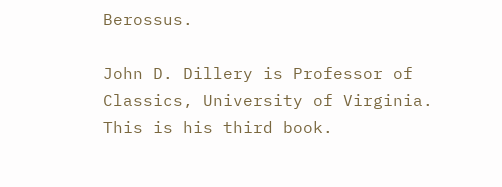Berossus.

John D. Dillery is Professor of Classics, University of Virginia. This is his third book.